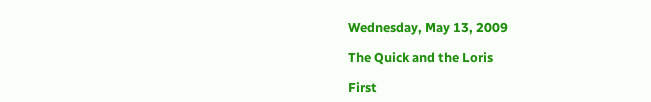Wednesday, May 13, 2009

The Quick and the Loris

First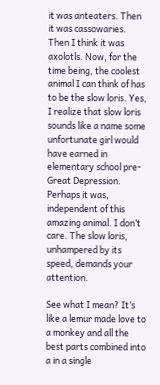it was anteaters. Then it was cassowaries. Then I think it was axolotls. Now, for the time being, the coolest animal I can think of has to be the slow loris. Yes, I realize that slow loris sounds like a name some unfortunate girl would have earned in elementary school pre-Great Depression. Perhaps it was, independent of this amazing animal. I don’t care. The slow loris, unhampered by its speed, demands your attention.

See what I mean? It’s like a lemur made love to a monkey and all the best parts combined into a in a single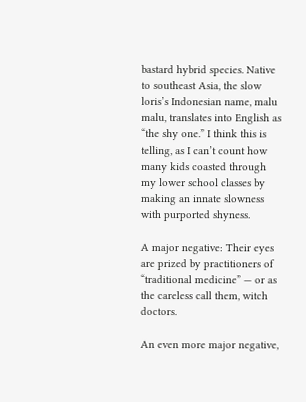bastard hybrid species. Native to southeast Asia, the slow loris’s Indonesian name, malu malu, translates into English as “the shy one.” I think this is telling, as I can’t count how many kids coasted through my lower school classes by making an innate slowness with purported shyness.

A major negative: Their eyes are prized by practitioners of “traditional medicine” — or as the careless call them, witch doctors.

An even more major negative,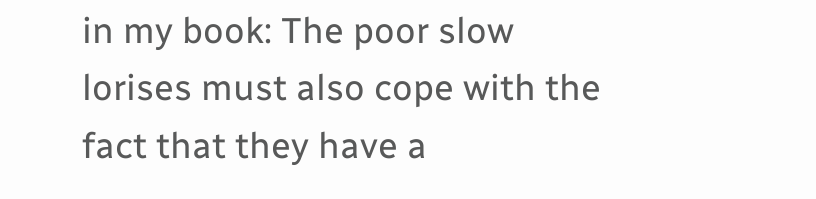in my book: The poor slow lorises must also cope with the fact that they have a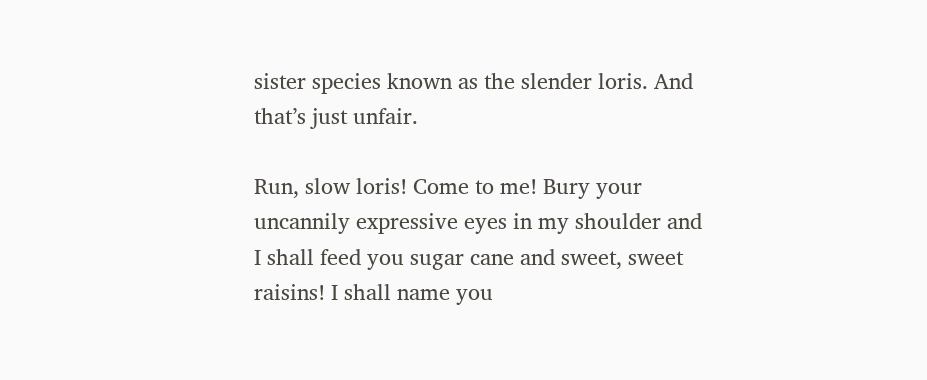sister species known as the slender loris. And that’s just unfair.

Run, slow loris! Come to me! Bury your uncannily expressive eyes in my shoulder and I shall feed you sugar cane and sweet, sweet raisins! I shall name you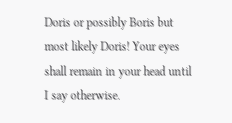Doris or possibly Boris but most likely Doris! Your eyes shall remain in your head until I say otherwise.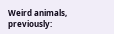Weird animals, previously: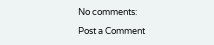No comments:

Post a Comment